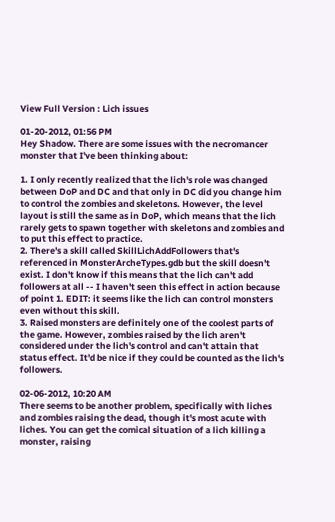View Full Version : Lich issues

01-20-2012, 01:56 PM
Hey Shadow. There are some issues with the necromancer monster that I've been thinking about:

1. I only recently realized that the lich's role was changed between DoP and DC and that only in DC did you change him to control the zombies and skeletons. However, the level layout is still the same as in DoP, which means that the lich rarely gets to spawn together with skeletons and zombies and to put this effect to practice.
2. There's a skill called SkillLichAddFollowers that's referenced in MonsterArcheTypes.gdb but the skill doesn't exist. I don't know if this means that the lich can't add followers at all -- I haven't seen this effect in action because of point 1. EDIT: it seems like the lich can control monsters even without this skill.
3. Raised monsters are definitely one of the coolest parts of the game. However, zombies raised by the lich aren't considered under the lich's control and can't attain that status effect. It'd be nice if they could be counted as the lich's followers.

02-06-2012, 10:20 AM
There seems to be another problem, specifically with liches and zombies raising the dead, though it's most acute with liches. You can get the comical situation of a lich killing a monster, raising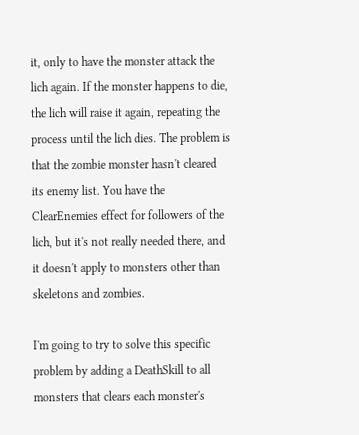it, only to have the monster attack the lich again. If the monster happens to die, the lich will raise it again, repeating the process until the lich dies. The problem is that the zombie monster hasn't cleared its enemy list. You have the ClearEnemies effect for followers of the lich, but it's not really needed there, and it doesn't apply to monsters other than skeletons and zombies.

I'm going to try to solve this specific problem by adding a DeathSkill to all monsters that clears each monster's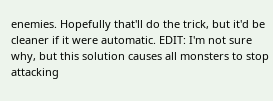enemies. Hopefully that'll do the trick, but it'd be cleaner if it were automatic. EDIT: I'm not sure why, but this solution causes all monsters to stop attacking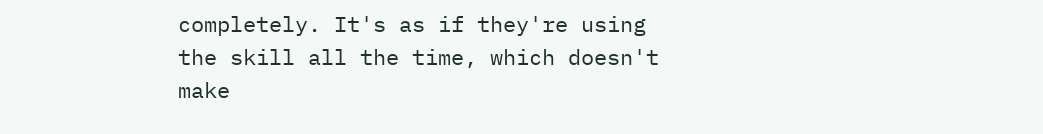completely. It's as if they're using the skill all the time, which doesn't make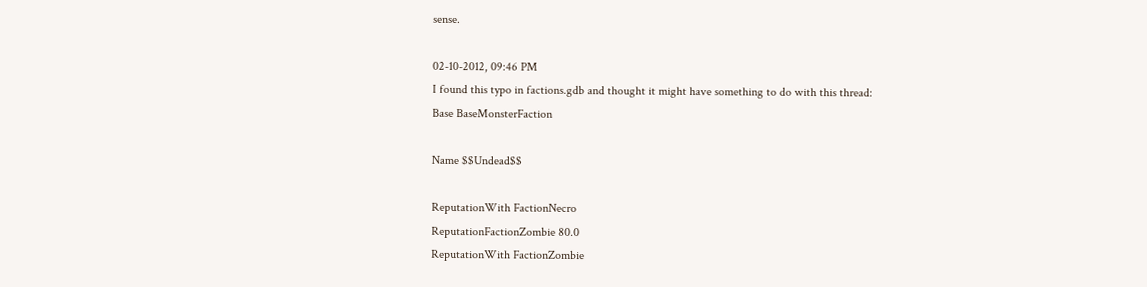sense.

02-10-2012, 09:46 PM
I found this typo in factions.gdb and thought it might have something to do with this thread:
Base BaseMonsterFaction

Name $$Undead$$

ReputationWith FactionNecro
ReputationFactionZombie 80.0
ReputationWith FactionZombie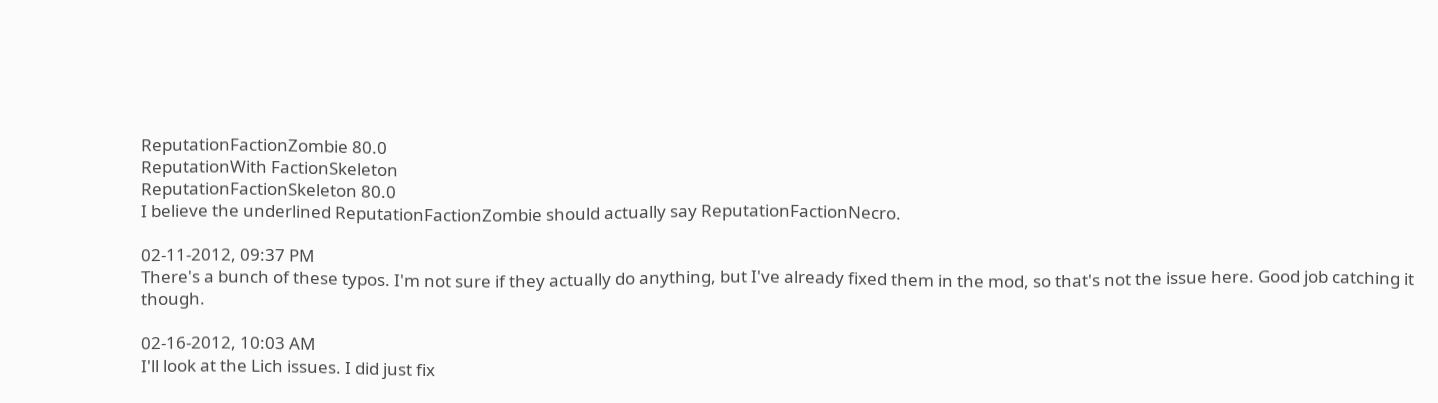ReputationFactionZombie 80.0
ReputationWith FactionSkeleton
ReputationFactionSkeleton 80.0
I believe the underlined ReputationFactionZombie should actually say ReputationFactionNecro.

02-11-2012, 09:37 PM
There's a bunch of these typos. I'm not sure if they actually do anything, but I've already fixed them in the mod, so that's not the issue here. Good job catching it though.

02-16-2012, 10:03 AM
I'll look at the Lich issues. I did just fix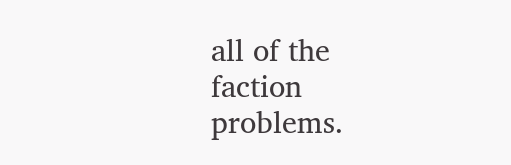all of the faction problems.